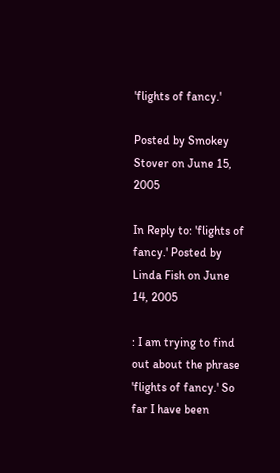'flights of fancy.'

Posted by Smokey Stover on June 15, 2005

In Reply to: 'flights of fancy.' Posted by Linda Fish on June 14, 2005

: I am trying to find out about the phrase 'flights of fancy.' So far I have been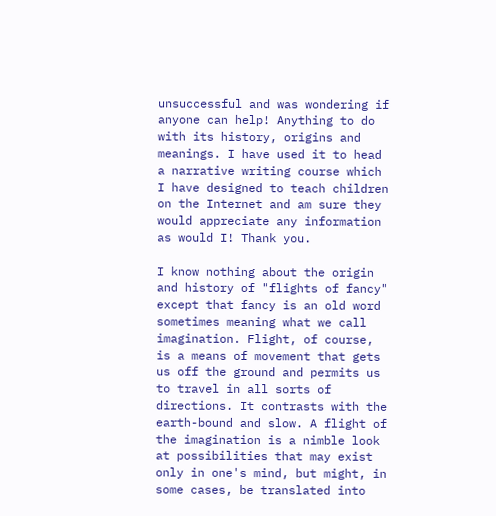unsuccessful and was wondering if anyone can help! Anything to do with its history, origins and meanings. I have used it to head a narrative writing course which I have designed to teach children on the Internet and am sure they would appreciate any information as would I! Thank you.

I know nothing about the origin and history of "flights of fancy" except that fancy is an old word sometimes meaning what we call imagination. Flight, of course, is a means of movement that gets us off the ground and permits us to travel in all sorts of directions. It contrasts with the earth-bound and slow. A flight of the imagination is a nimble look at possibilities that may exist only in one's mind, but might, in some cases, be translated into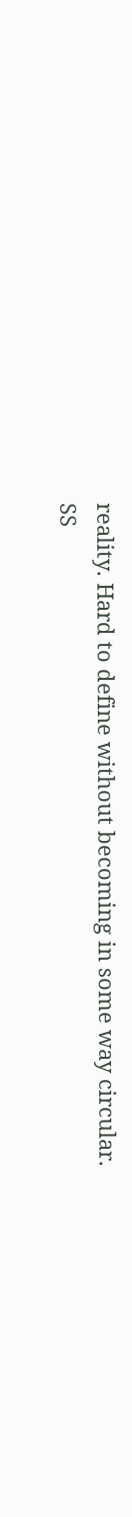reality. Hard to define without becoming in some way circular. SS